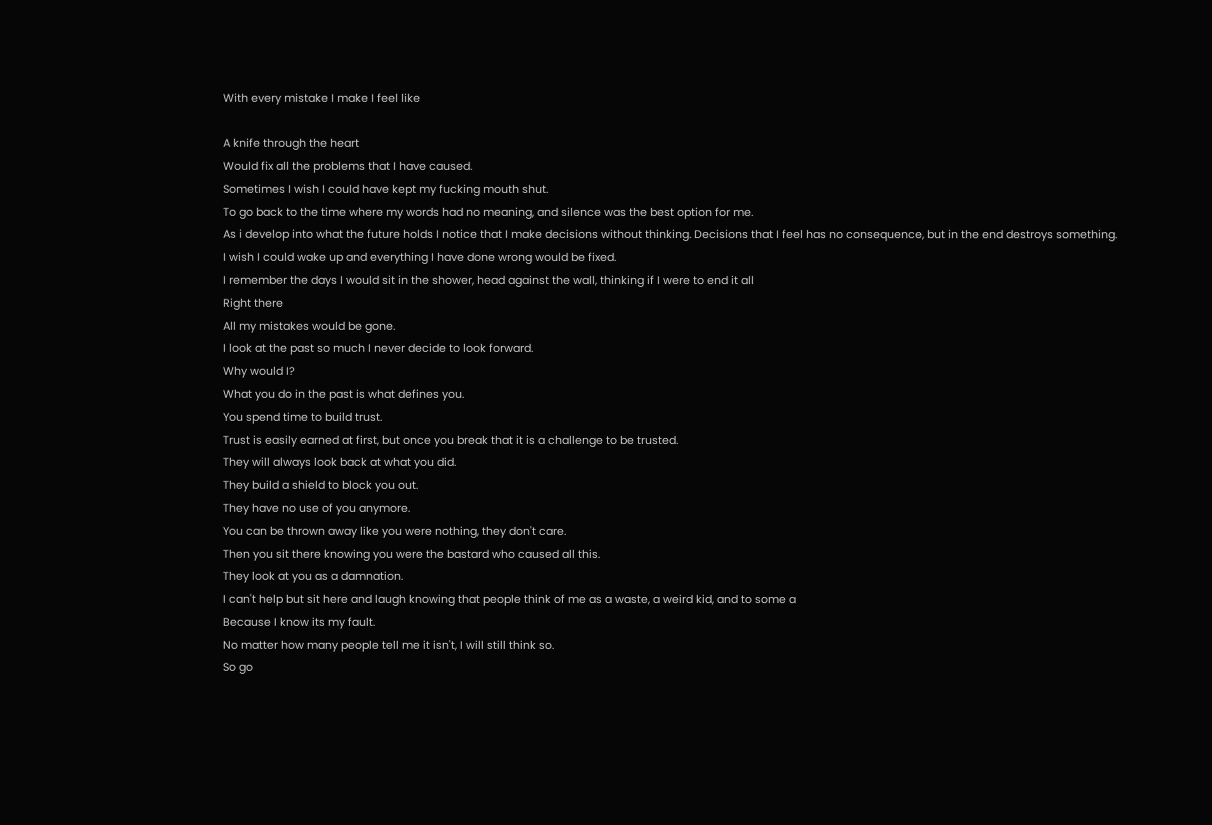With every mistake I make I feel like

A knife through the heart
Would fix all the problems that I have caused.
Sometimes I wish I could have kept my fucking mouth shut.
To go back to the time where my words had no meaning, and silence was the best option for me.
As i develop into what the future holds I notice that I make decisions without thinking. Decisions that I feel has no consequence, but in the end destroys something.
I wish I could wake up and everything I have done wrong would be fixed.
I remember the days I would sit in the shower, head against the wall, thinking if I were to end it all
Right there
All my mistakes would be gone.
I look at the past so much I never decide to look forward.
Why would I?
What you do in the past is what defines you.
You spend time to build trust.
Trust is easily earned at first, but once you break that it is a challenge to be trusted.
They will always look back at what you did.
They build a shield to block you out.
They have no use of you anymore.
You can be thrown away like you were nothing, they don't care.
Then you sit there knowing you were the bastard who caused all this.
They look at you as a damnation.
I can't help but sit here and laugh knowing that people think of me as a waste, a weird kid, and to some a
Because I know its my fault.
No matter how many people tell me it isn't, I will still think so.
So go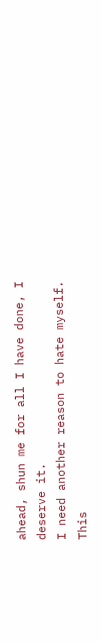ahead, shun me for all I have done, I deserve it.
I need another reason to hate myself.
This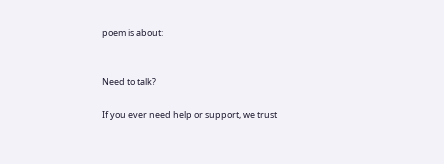poem is about:


Need to talk?

If you ever need help or support, we trust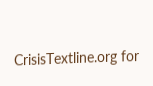CrisisTextline.org for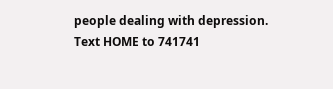people dealing with depression. Text HOME to 741741